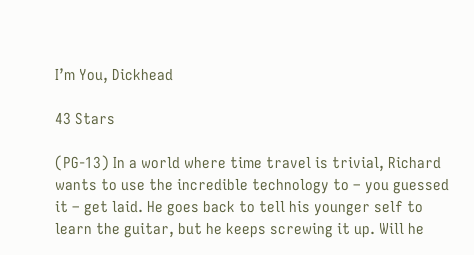I’m You, Dickhead

43 Stars

(PG-13) In a world where time travel is trivial, Richard wants to use the incredible technology to – you guessed it – get laid. He goes back to tell his younger self to learn the guitar, but he keeps screwing it up. Will he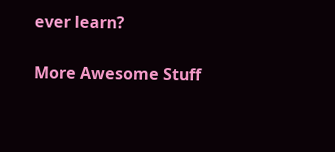ever learn?

More Awesome Stuff